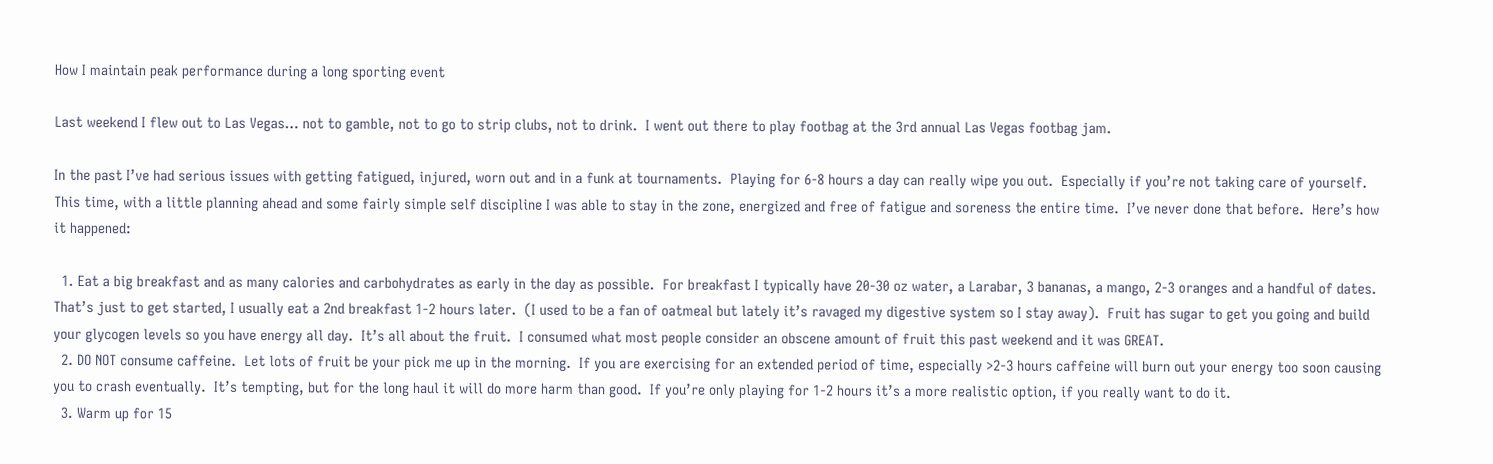How I maintain peak performance during a long sporting event

Last weekend I flew out to Las Vegas… not to gamble, not to go to strip clubs, not to drink.  I went out there to play footbag at the 3rd annual Las Vegas footbag jam.

In the past I’ve had serious issues with getting fatigued, injured, worn out and in a funk at tournaments.  Playing for 6-8 hours a day can really wipe you out.  Especially if you’re not taking care of yourself.  This time, with a little planning ahead and some fairly simple self discipline I was able to stay in the zone, energized and free of fatigue and soreness the entire time.  I’ve never done that before.  Here’s how it happened:

  1. Eat a big breakfast and as many calories and carbohydrates as early in the day as possible.  For breakfast I typically have 20-30 oz water, a Larabar, 3 bananas, a mango, 2-3 oranges and a handful of dates.  That’s just to get started, I usually eat a 2nd breakfast 1-2 hours later.  (I used to be a fan of oatmeal but lately it’s ravaged my digestive system so I stay away).  Fruit has sugar to get you going and build your glycogen levels so you have energy all day.  It’s all about the fruit.  I consumed what most people consider an obscene amount of fruit this past weekend and it was GREAT.
  2. DO NOT consume caffeine.  Let lots of fruit be your pick me up in the morning.  If you are exercising for an extended period of time, especially >2-3 hours caffeine will burn out your energy too soon causing you to crash eventually.  It’s tempting, but for the long haul it will do more harm than good.  If you’re only playing for 1-2 hours it’s a more realistic option, if you really want to do it.
  3. Warm up for 15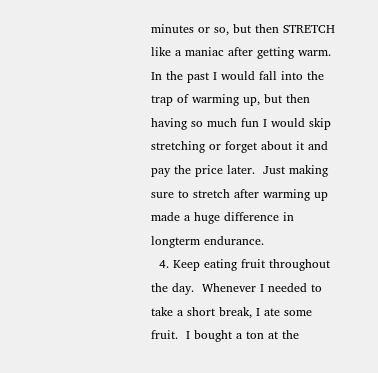minutes or so, but then STRETCH like a maniac after getting warm.  In the past I would fall into the trap of warming up, but then having so much fun I would skip stretching or forget about it and pay the price later.  Just making sure to stretch after warming up made a huge difference in longterm endurance.
  4. Keep eating fruit throughout the day.  Whenever I needed to take a short break, I ate some fruit.  I bought a ton at the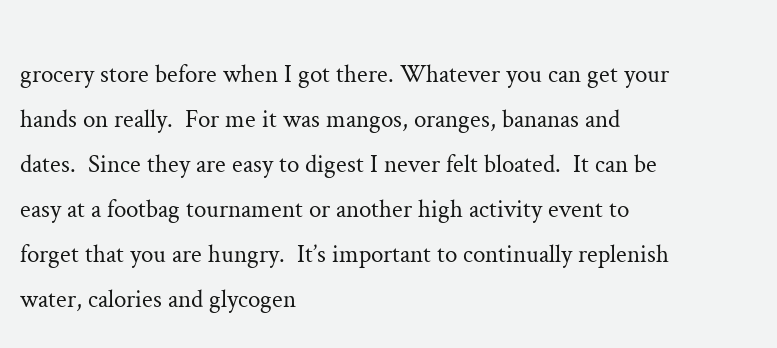grocery store before when I got there. Whatever you can get your hands on really.  For me it was mangos, oranges, bananas and dates.  Since they are easy to digest I never felt bloated.  It can be easy at a footbag tournament or another high activity event to forget that you are hungry.  It’s important to continually replenish water, calories and glycogen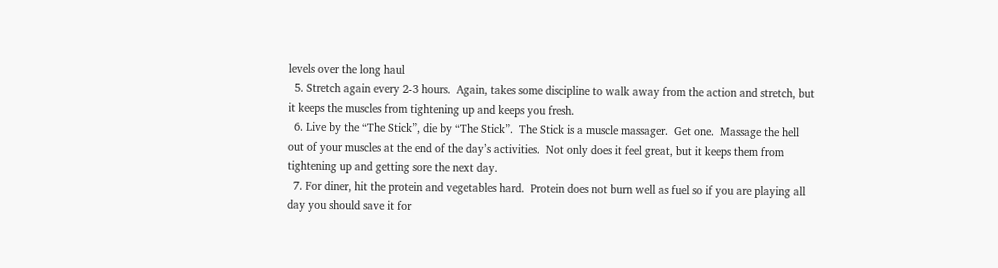levels over the long haul
  5. Stretch again every 2-3 hours.  Again, takes some discipline to walk away from the action and stretch, but it keeps the muscles from tightening up and keeps you fresh.
  6. Live by the “The Stick”, die by “The Stick”.  The Stick is a muscle massager.  Get one.  Massage the hell out of your muscles at the end of the day’s activities.  Not only does it feel great, but it keeps them from tightening up and getting sore the next day.
  7. For diner, hit the protein and vegetables hard.  Protein does not burn well as fuel so if you are playing all day you should save it for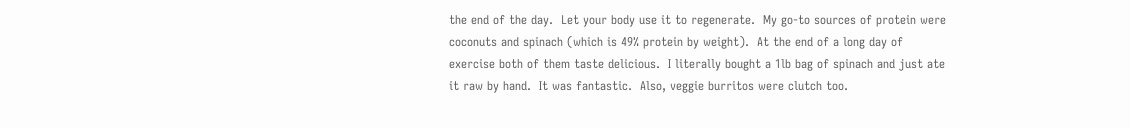the end of the day.  Let your body use it to regenerate.  My go-to sources of protein were coconuts and spinach (which is 49% protein by weight).  At the end of a long day of exercise both of them taste delicious.  I literally bought a 1lb bag of spinach and just ate it raw by hand.  It was fantastic.  Also, veggie burritos were clutch too.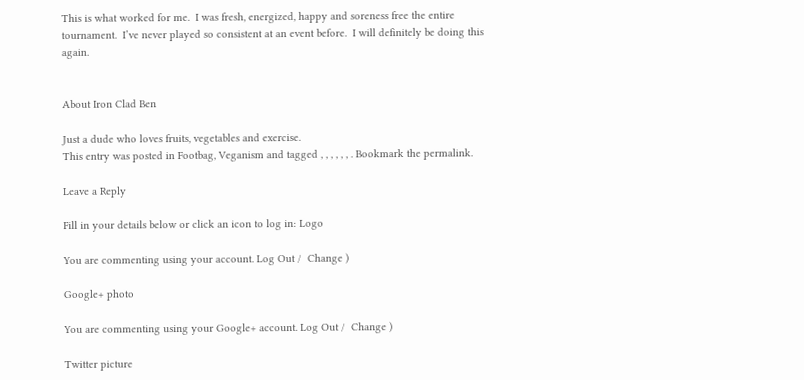This is what worked for me.  I was fresh, energized, happy and soreness free the entire tournament.  I’ve never played so consistent at an event before.  I will definitely be doing this again.


About Iron Clad Ben

Just a dude who loves fruits, vegetables and exercise.
This entry was posted in Footbag, Veganism and tagged , , , , , , . Bookmark the permalink.

Leave a Reply

Fill in your details below or click an icon to log in: Logo

You are commenting using your account. Log Out /  Change )

Google+ photo

You are commenting using your Google+ account. Log Out /  Change )

Twitter picture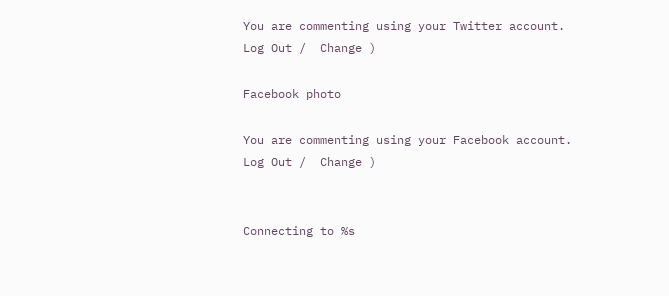You are commenting using your Twitter account. Log Out /  Change )

Facebook photo

You are commenting using your Facebook account. Log Out /  Change )


Connecting to %s